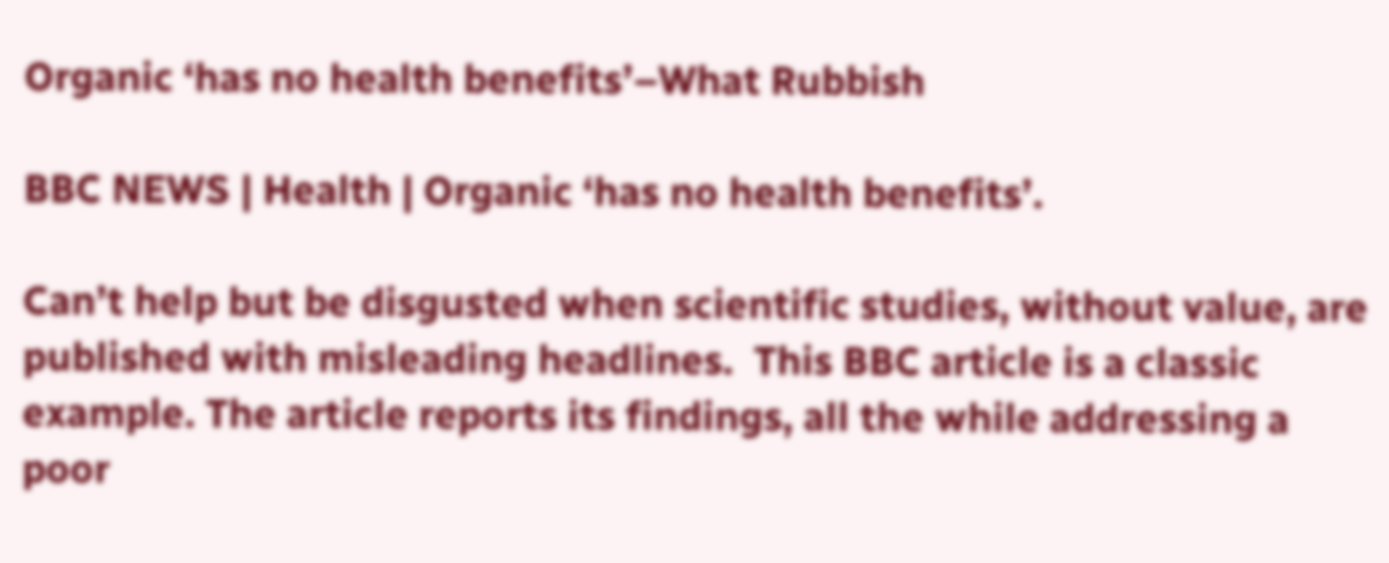Organic ‘has no health benefits’–What Rubbish

BBC NEWS | Health | Organic ‘has no health benefits’.

Can’t help but be disgusted when scientific studies, without value, are published with misleading headlines.  This BBC article is a classic example. The article reports its findings, all the while addressing a poor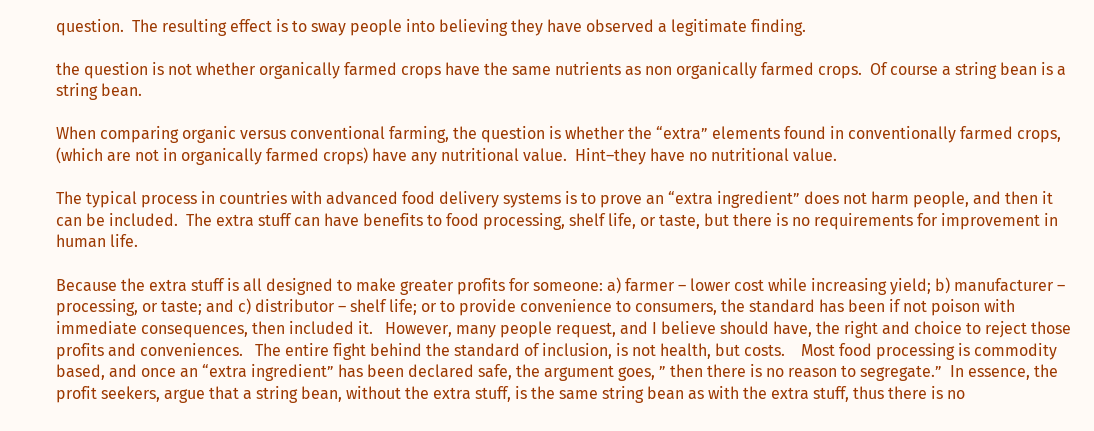question.  The resulting effect is to sway people into believing they have observed a legitimate finding.

the question is not whether organically farmed crops have the same nutrients as non organically farmed crops.  Of course a string bean is a string bean.

When comparing organic versus conventional farming, the question is whether the “extra” elements found in conventionally farmed crops, (which are not in organically farmed crops) have any nutritional value.  Hint–they have no nutritional value.

The typical process in countries with advanced food delivery systems is to prove an “extra ingredient” does not harm people, and then it can be included.  The extra stuff can have benefits to food processing, shelf life, or taste, but there is no requirements for improvement in human life.

Because the extra stuff is all designed to make greater profits for someone: a) farmer – lower cost while increasing yield; b) manufacturer – processing, or taste; and c) distributor – shelf life; or to provide convenience to consumers, the standard has been if not poison with immediate consequences, then included it.   However, many people request, and I believe should have, the right and choice to reject those profits and conveniences.   The entire fight behind the standard of inclusion, is not health, but costs.    Most food processing is commodity based, and once an “extra ingredient” has been declared safe, the argument goes, ” then there is no reason to segregate.”  In essence, the profit seekers, argue that a string bean, without the extra stuff, is the same string bean as with the extra stuff, thus there is no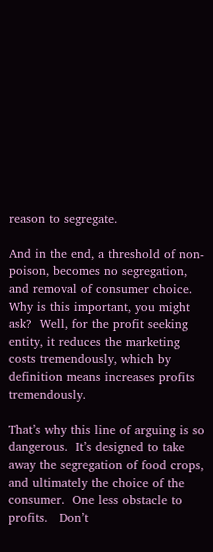reason to segregate.

And in the end, a threshold of non-poison, becomes no segregation, and removal of consumer choice.   Why is this important, you might ask?  Well, for the profit seeking entity, it reduces the marketing costs tremendously, which by definition means increases profits tremendously.

That’s why this line of arguing is so dangerous.  It’s designed to take away the segregation of food crops, and ultimately the choice of the consumer.  One less obstacle to profits.   Don’t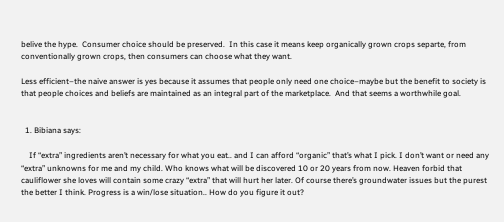belive the hype.  Consumer choice should be preserved.  In this case it means keep organically grown crops separte, from conventionally grown crops, then consumers can choose what they want.

Less efficient–the naive answer is yes because it assumes that people only need one choice–maybe but the benefit to society is that people choices and beliefs are maintained as an integral part of the marketplace.  And that seems a worthwhile goal.


  1. Bibiana says:

    If “extra” ingredients aren’t necessary for what you eat.. and I can afford “organic” that’s what I pick. I don’t want or need any “extra” unknowns for me and my child. Who knows what will be discovered 10 or 20 years from now. Heaven forbid that cauliflower she loves will contain some crazy “extra” that will hurt her later. Of course there’s groundwater issues but the purest the better I think. Progress is a win/lose situation.. How do you figure it out?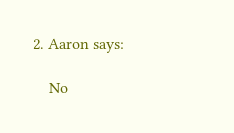2. Aaron says:

    No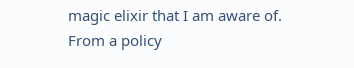magic elixir that I am aware of. From a policy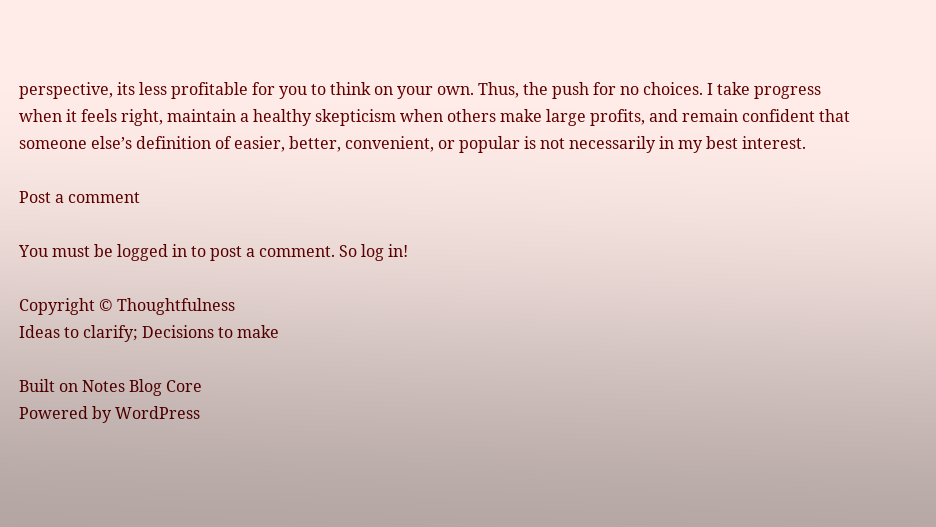perspective, its less profitable for you to think on your own. Thus, the push for no choices. I take progress when it feels right, maintain a healthy skepticism when others make large profits, and remain confident that someone else’s definition of easier, better, convenient, or popular is not necessarily in my best interest.

Post a comment

You must be logged in to post a comment. So log in!

Copyright © Thoughtfulness
Ideas to clarify; Decisions to make

Built on Notes Blog Core
Powered by WordPress